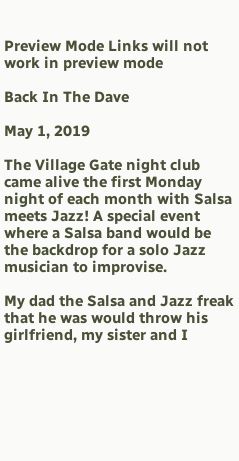Preview Mode Links will not work in preview mode

Back In The Dave

May 1, 2019

The Village Gate night club came alive the first Monday night of each month with Salsa meets Jazz! A special event where a Salsa band would be the backdrop for a solo Jazz musician to improvise.

My dad the Salsa and Jazz freak that he was would throw his girlfriend, my sister and I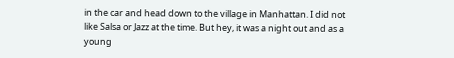in the car and head down to the village in Manhattan. I did not like Salsa or Jazz at the time. But hey, it was a night out and as a young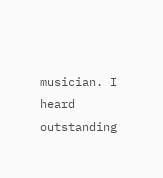musician. I heard outstanding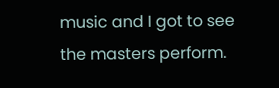music and I got to see the masters perform.